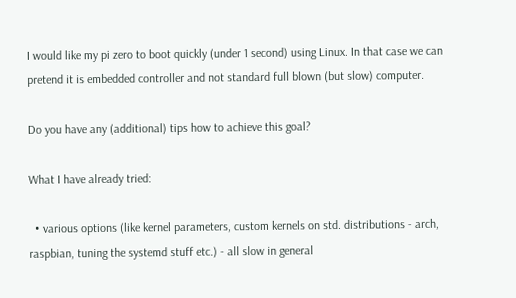I would like my pi zero to boot quickly (under 1 second) using Linux. In that case we can pretend it is embedded controller and not standard full blown (but slow) computer.

Do you have any (additional) tips how to achieve this goal?

What I have already tried:

  • various options (like kernel parameters, custom kernels on std. distributions - arch, raspbian, tuning the systemd stuff etc.) - all slow in general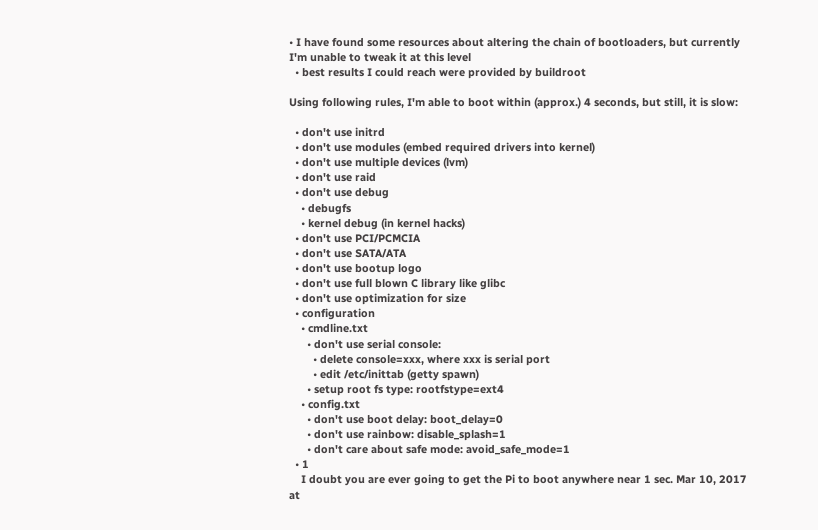• I have found some resources about altering the chain of bootloaders, but currently I'm unable to tweak it at this level
  • best results I could reach were provided by buildroot

Using following rules, I'm able to boot within (approx.) 4 seconds, but still, it is slow:

  • don't use initrd
  • don't use modules (embed required drivers into kernel)
  • don't use multiple devices (lvm)
  • don't use raid
  • don't use debug
    • debugfs
    • kernel debug (in kernel hacks)
  • don't use PCI/PCMCIA
  • don't use SATA/ATA
  • don't use bootup logo
  • don't use full blown C library like glibc
  • don't use optimization for size
  • configuration
    • cmdline.txt
      • don't use serial console:
        • delete console=xxx, where xxx is serial port
        • edit /etc/inittab (getty spawn)
      • setup root fs type: rootfstype=ext4
    • config.txt
      • don't use boot delay: boot_delay=0
      • don't use rainbow: disable_splash=1
      • don't care about safe mode: avoid_safe_mode=1
  • 1
    I doubt you are ever going to get the Pi to boot anywhere near 1 sec. Mar 10, 2017 at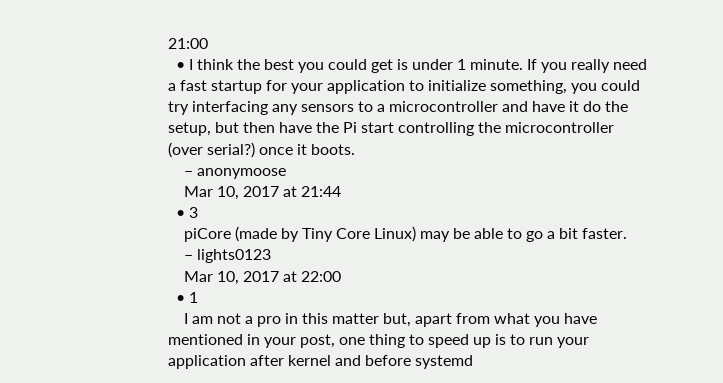21:00
  • I think the best you could get is under 1 minute. If you really need a fast startup for your application to initialize something, you could try interfacing any sensors to a microcontroller and have it do the setup, but then have the Pi start controlling the microcontroller (over serial?) once it boots.
    – anonymoose
    Mar 10, 2017 at 21:44
  • 3
    piCore (made by Tiny Core Linux) may be able to go a bit faster.
    – lights0123
    Mar 10, 2017 at 22:00
  • 1
    I am not a pro in this matter but, apart from what you have mentioned in your post, one thing to speed up is to run your application after kernel and before systemd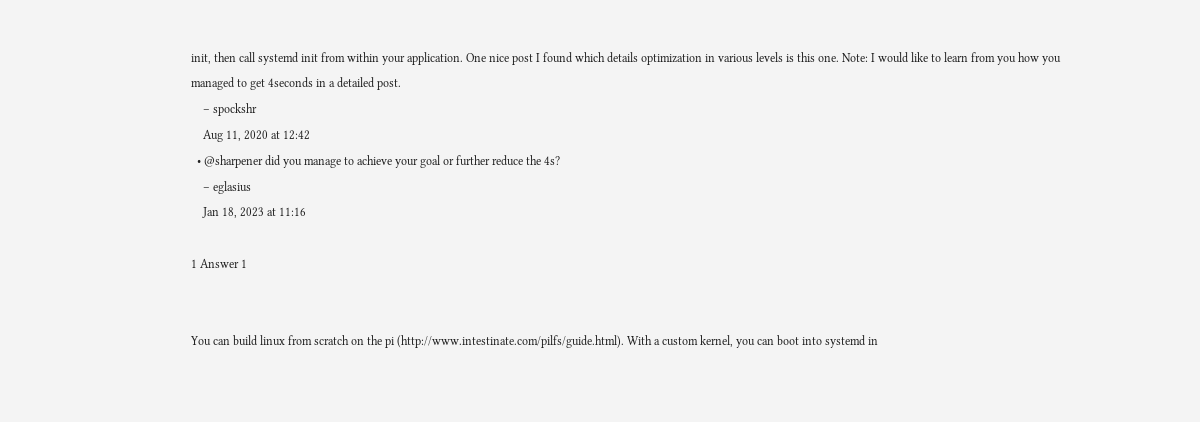init, then call systemd init from within your application. One nice post I found which details optimization in various levels is this one. Note: I would like to learn from you how you managed to get 4seconds in a detailed post.
    – spockshr
    Aug 11, 2020 at 12:42
  • @sharpener did you manage to achieve your goal or further reduce the 4s?
    – eglasius
    Jan 18, 2023 at 11:16

1 Answer 1


You can build linux from scratch on the pi (http://www.intestinate.com/pilfs/guide.html). With a custom kernel, you can boot into systemd in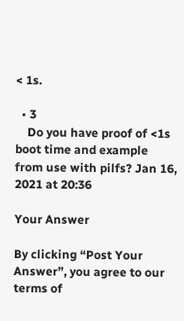< 1s.

  • 3
    Do you have proof of <1s boot time and example from use with pilfs? Jan 16, 2021 at 20:36

Your Answer

By clicking “Post Your Answer”, you agree to our terms of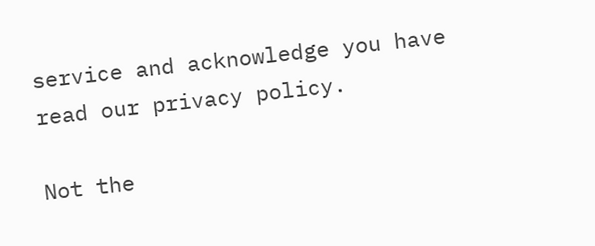service and acknowledge you have read our privacy policy.

Not the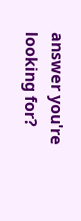answer you're looking for?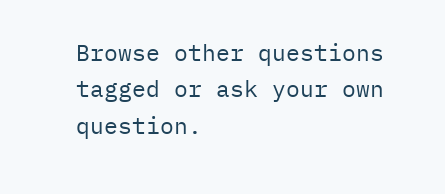Browse other questions tagged or ask your own question.